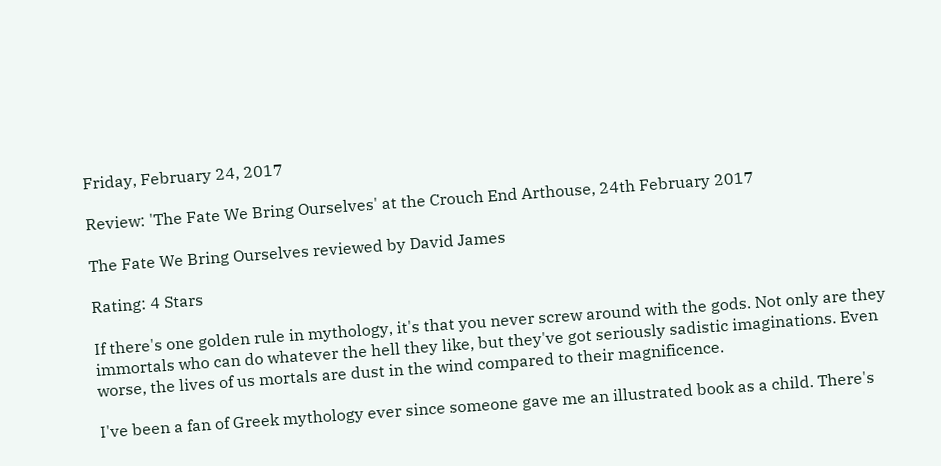Friday, February 24, 2017

Review: 'The Fate We Bring Ourselves' at the Crouch End Arthouse, 24th February 2017

The Fate We Bring Ourselves reviewed by David James

Rating: 4 Stars

If there's one golden rule in mythology, it's that you never screw around with the gods. Not only are they immortals who can do whatever the hell they like, but they've got seriously sadistic imaginations. Even worse, the lives of us mortals are dust in the wind compared to their magnificence.

I've been a fan of Greek mythology ever since someone gave me an illustrated book as a child. There's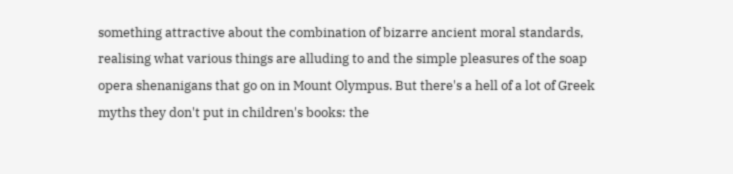something attractive about the combination of bizarre ancient moral standards, realising what various things are alluding to and the simple pleasures of the soap opera shenanigans that go on in Mount Olympus. But there's a hell of a lot of Greek myths they don't put in children's books: the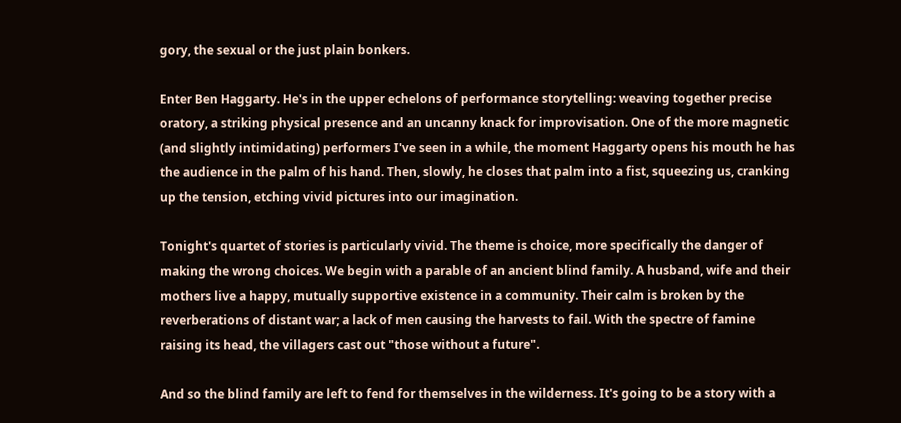gory, the sexual or the just plain bonkers.

Enter Ben Haggarty. He's in the upper echelons of performance storytelling: weaving together precise oratory, a striking physical presence and an uncanny knack for improvisation. One of the more magnetic (and slightly intimidating) performers I've seen in a while, the moment Haggarty opens his mouth he has the audience in the palm of his hand. Then, slowly, he closes that palm into a fist, squeezing us, cranking up the tension, etching vivid pictures into our imagination.

Tonight's quartet of stories is particularly vivid. The theme is choice, more specifically the danger of making the wrong choices. We begin with a parable of an ancient blind family. A husband, wife and their mothers live a happy, mutually supportive existence in a community. Their calm is broken by the reverberations of distant war; a lack of men causing the harvests to fail. With the spectre of famine raising its head, the villagers cast out "those without a future".

And so the blind family are left to fend for themselves in the wilderness. It's going to be a story with a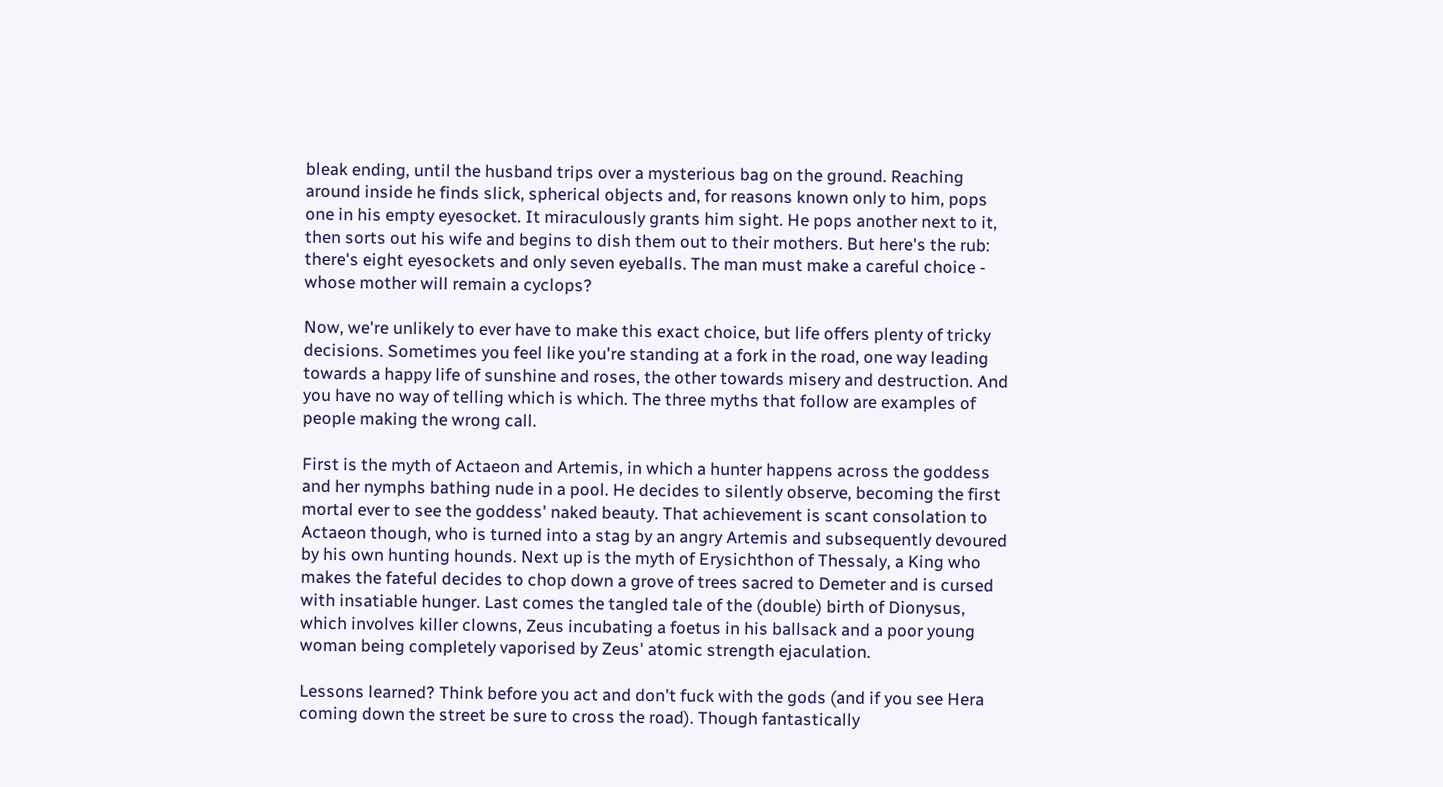bleak ending, until the husband trips over a mysterious bag on the ground. Reaching around inside he finds slick, spherical objects and, for reasons known only to him, pops one in his empty eyesocket. It miraculously grants him sight. He pops another next to it, then sorts out his wife and begins to dish them out to their mothers. But here's the rub:  there's eight eyesockets and only seven eyeballs. The man must make a careful choice - whose mother will remain a cyclops?

Now, we're unlikely to ever have to make this exact choice, but life offers plenty of tricky decisions. Sometimes you feel like you're standing at a fork in the road, one way leading towards a happy life of sunshine and roses, the other towards misery and destruction. And you have no way of telling which is which. The three myths that follow are examples of people making the wrong call.

First is the myth of Actaeon and Artemis, in which a hunter happens across the goddess and her nymphs bathing nude in a pool. He decides to silently observe, becoming the first mortal ever to see the goddess' naked beauty. That achievement is scant consolation to Actaeon though, who is turned into a stag by an angry Artemis and subsequently devoured by his own hunting hounds. Next up is the myth of Erysichthon of Thessaly, a King who makes the fateful decides to chop down a grove of trees sacred to Demeter and is cursed with insatiable hunger. Last comes the tangled tale of the (double) birth of Dionysus, which involves killer clowns, Zeus incubating a foetus in his ballsack and a poor young woman being completely vaporised by Zeus' atomic strength ejaculation.

Lessons learned? Think before you act and don't fuck with the gods (and if you see Hera coming down the street be sure to cross the road). Though fantastically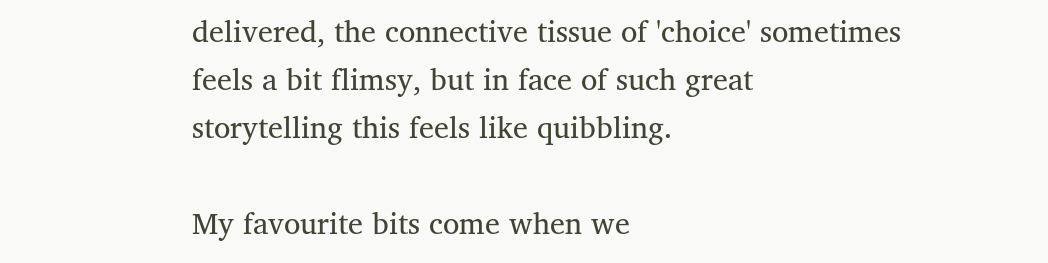delivered, the connective tissue of 'choice' sometimes feels a bit flimsy, but in face of such great storytelling this feels like quibbling.

My favourite bits come when we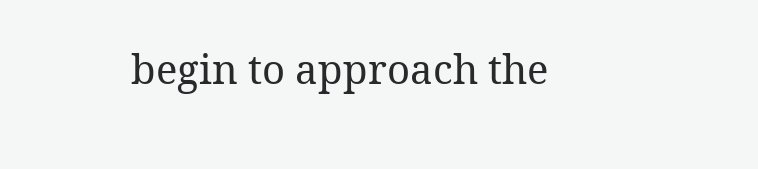begin to approach the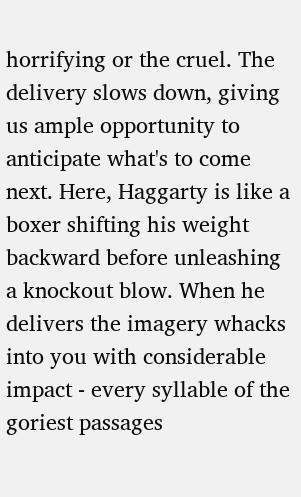horrifying or the cruel. The delivery slows down, giving us ample opportunity to anticipate what's to come next. Here, Haggarty is like a boxer shifting his weight backward before unleashing a knockout blow. When he delivers the imagery whacks into you with considerable impact - every syllable of the goriest passages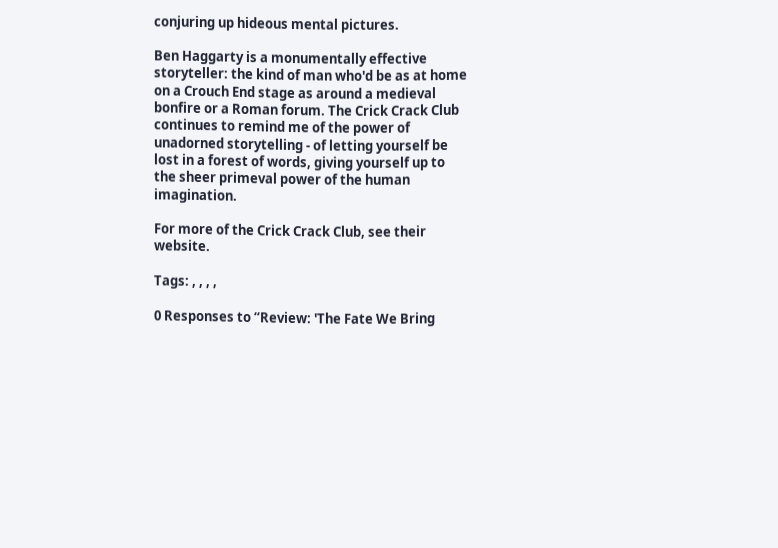conjuring up hideous mental pictures.

Ben Haggarty is a monumentally effective storyteller: the kind of man who'd be as at home on a Crouch End stage as around a medieval bonfire or a Roman forum. The Crick Crack Club continues to remind me of the power of unadorned storytelling - of letting yourself be lost in a forest of words, giving yourself up to the sheer primeval power of the human imagination.

For more of the Crick Crack Club, see their website.

Tags: , , , ,

0 Responses to “Review: 'The Fate We Bring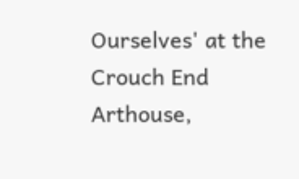Ourselves' at the Crouch End Arthouse,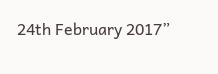24th February 2017”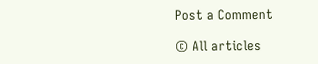Post a Comment

© All articles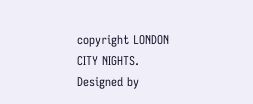copyright LONDON CITY NIGHTS.
Designed by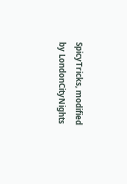SpicyTricks, modified by LondonCityNights